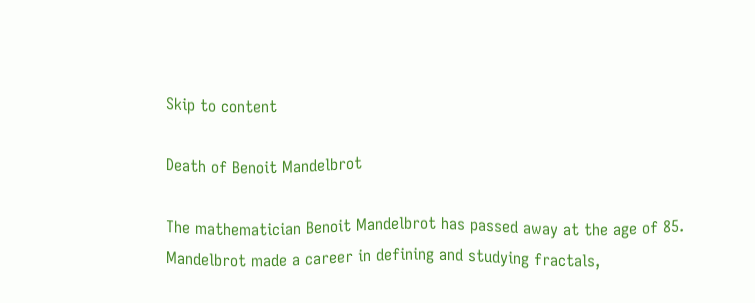Skip to content

Death of Benoit Mandelbrot

The mathematician Benoit Mandelbrot has passed away at the age of 85. Mandelbrot made a career in defining and studying fractals,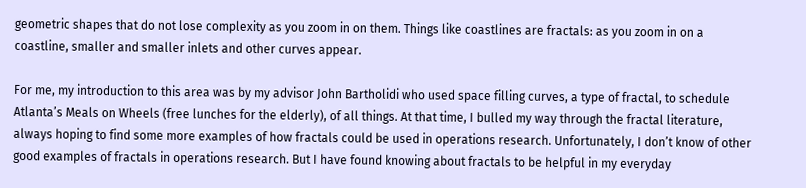geometric shapes that do not lose complexity as you zoom in on them. Things like coastlines are fractals: as you zoom in on a coastline, smaller and smaller inlets and other curves appear.

For me, my introduction to this area was by my advisor John Bartholidi who used space filling curves, a type of fractal, to schedule Atlanta’s Meals on Wheels (free lunches for the elderly), of all things. At that time, I bulled my way through the fractal literature, always hoping to find some more examples of how fractals could be used in operations research. Unfortunately, I don’t know of other good examples of fractals in operations research. But I have found knowing about fractals to be helpful in my everyday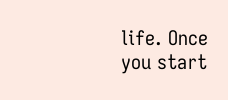life. Once you start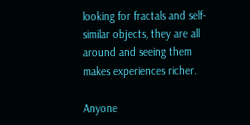looking for fractals and self-similar objects, they are all around and seeing them makes experiences richer.

Anyone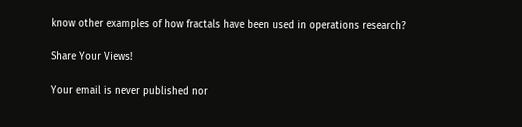know other examples of how fractals have been used in operations research?

Share Your Views!

Your email is never published nor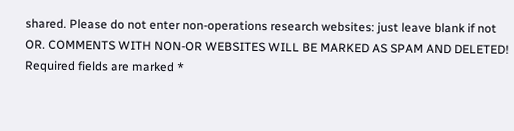shared. Please do not enter non-operations research websites: just leave blank if not OR. COMMENTS WITH NON-OR WEBSITES WILL BE MARKED AS SPAM AND DELETED! Required fields are marked *